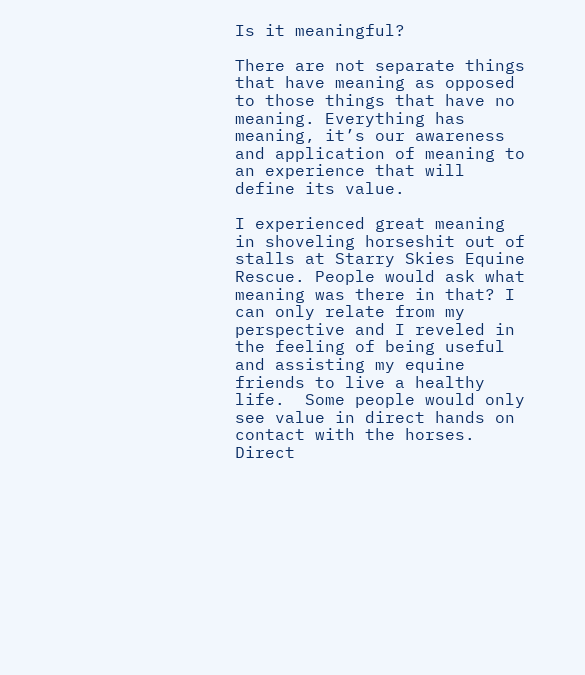Is it meaningful?

There are not separate things that have meaning as opposed to those things that have no meaning. Everything has meaning, it’s our awareness and application of meaning to an experience that will define its value.

I experienced great meaning in shoveling horseshit out of stalls at Starry Skies Equine Rescue. People would ask what meaning was there in that? I can only relate from my perspective and I reveled in the feeling of being useful and assisting my equine friends to live a healthy life.  Some people would only see value in direct hands on contact with the horses. Direct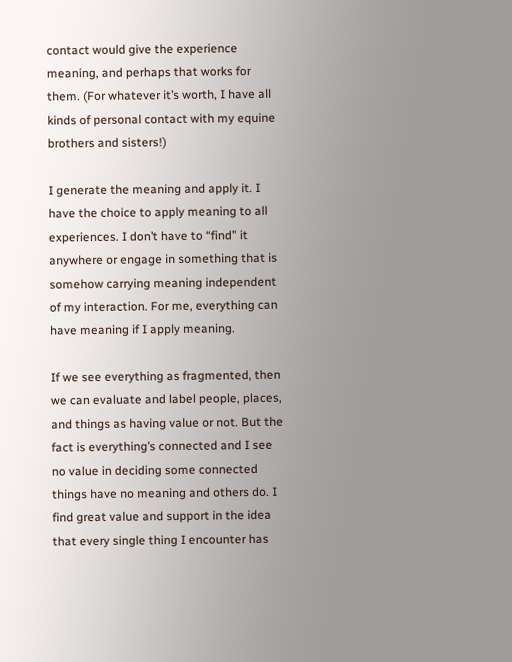contact would give the experience meaning, and perhaps that works for them. (For whatever it’s worth, I have all kinds of personal contact with my equine brothers and sisters!)

I generate the meaning and apply it. I have the choice to apply meaning to all experiences. I don’t have to “find” it anywhere or engage in something that is somehow carrying meaning independent of my interaction. For me, everything can have meaning if I apply meaning.

If we see everything as fragmented, then we can evaluate and label people, places, and things as having value or not. But the fact is everything’s connected and I see no value in deciding some connected things have no meaning and others do. I find great value and support in the idea that every single thing I encounter has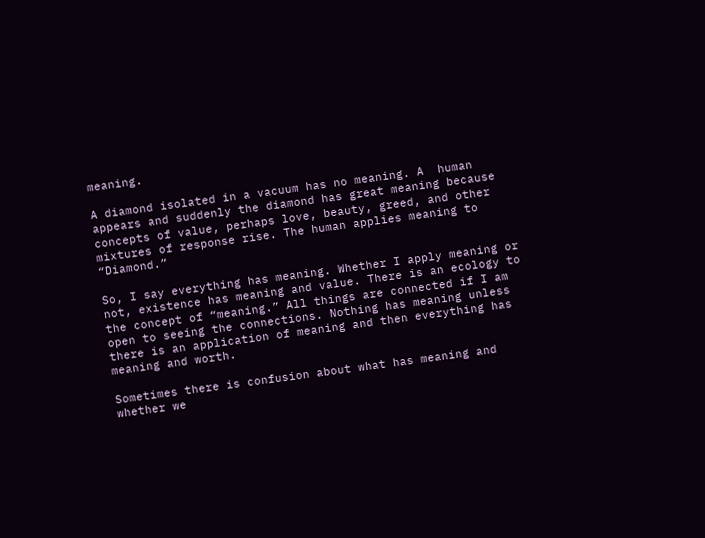meaning.

A diamond isolated in a vacuum has no meaning. A  human appears and suddenly the diamond has great meaning because concepts of value, perhaps love, beauty, greed, and other mixtures of response rise. The human applies meaning to “Diamond.”

So, I say everything has meaning. Whether I apply meaning or not, existence has meaning and value. There is an ecology to the concept of “meaning.” All things are connected if I am open to seeing the connections. Nothing has meaning unless there is an application of meaning and then everything has meaning and worth.

Sometimes there is confusion about what has meaning and whether we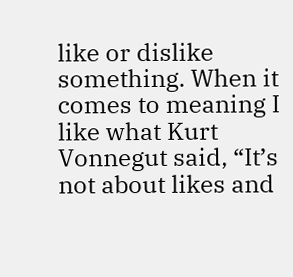like or dislike something. When it comes to meaning I like what Kurt Vonnegut said, “It’s not about likes and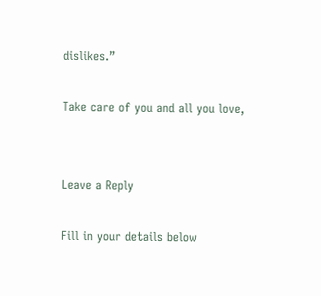dislikes.”

Take care of you and all you love,


Leave a Reply

Fill in your details below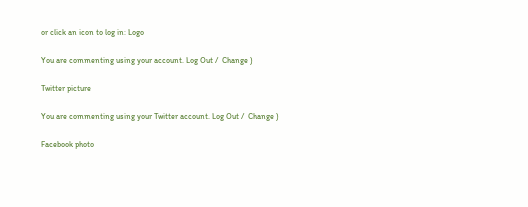or click an icon to log in: Logo

You are commenting using your account. Log Out /  Change )

Twitter picture

You are commenting using your Twitter account. Log Out /  Change )

Facebook photo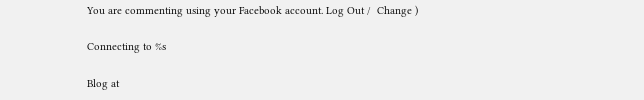You are commenting using your Facebook account. Log Out /  Change )

Connecting to %s

Blog at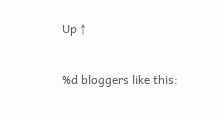Up ↑

%d bloggers like this: